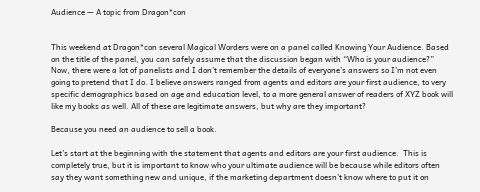Audience — A topic from Dragon*con


This weekend at Dragon*con several Magical Worders were on a panel called Knowing Your Audience. Based on the title of the panel, you can safely assume that the discussion began with “Who is your audience?” Now, there were a lot of panelists and I don’t remember the details of everyone’s answers so I’m not even going to pretend that I do. I believe answers ranged from agents and editors are your first audience, to very specific demographics based on age and education level, to a more general answer of readers of XYZ book will like my books as well. All of these are legitimate answers, but why are they important?

Because you need an audience to sell a book.

Let’s start at the beginning with the statement that agents and editors are your first audience.  This is completely true, but it is important to know who your ultimate audience will be because while editors often say they want something new and unique, if the marketing department doesn’t know where to put it on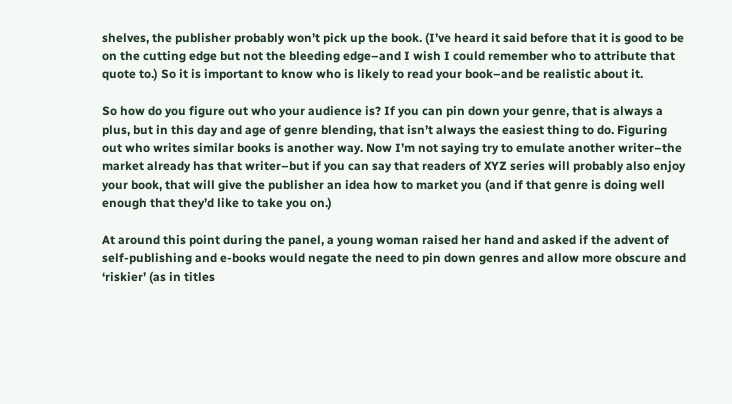shelves, the publisher probably won’t pick up the book. (I’ve heard it said before that it is good to be on the cutting edge but not the bleeding edge–and I wish I could remember who to attribute that quote to.) So it is important to know who is likely to read your book–and be realistic about it.

So how do you figure out who your audience is? If you can pin down your genre, that is always a plus, but in this day and age of genre blending, that isn’t always the easiest thing to do. Figuring out who writes similar books is another way. Now I’m not saying try to emulate another writer–the market already has that writer–but if you can say that readers of XYZ series will probably also enjoy your book, that will give the publisher an idea how to market you (and if that genre is doing well enough that they’d like to take you on.)

At around this point during the panel, a young woman raised her hand and asked if the advent of self-publishing and e-books would negate the need to pin down genres and allow more obscure and ‘riskier’ (as in titles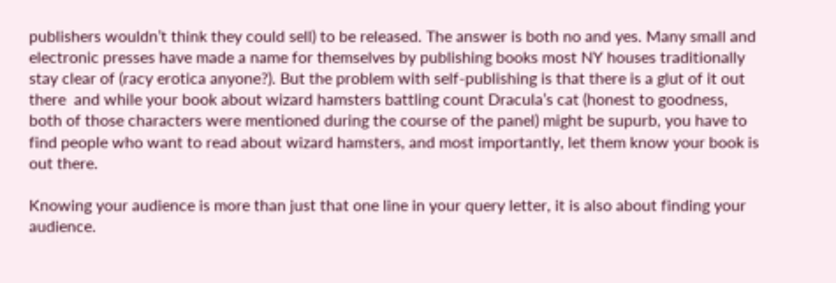publishers wouldn’t think they could sell) to be released. The answer is both no and yes. Many small and electronic presses have made a name for themselves by publishing books most NY houses traditionally stay clear of (racy erotica anyone?). But the problem with self-publishing is that there is a glut of it out there  and while your book about wizard hamsters battling count Dracula’s cat (honest to goodness, both of those characters were mentioned during the course of the panel) might be supurb, you have to find people who want to read about wizard hamsters, and most importantly, let them know your book is out there.

Knowing your audience is more than just that one line in your query letter, it is also about finding your audience.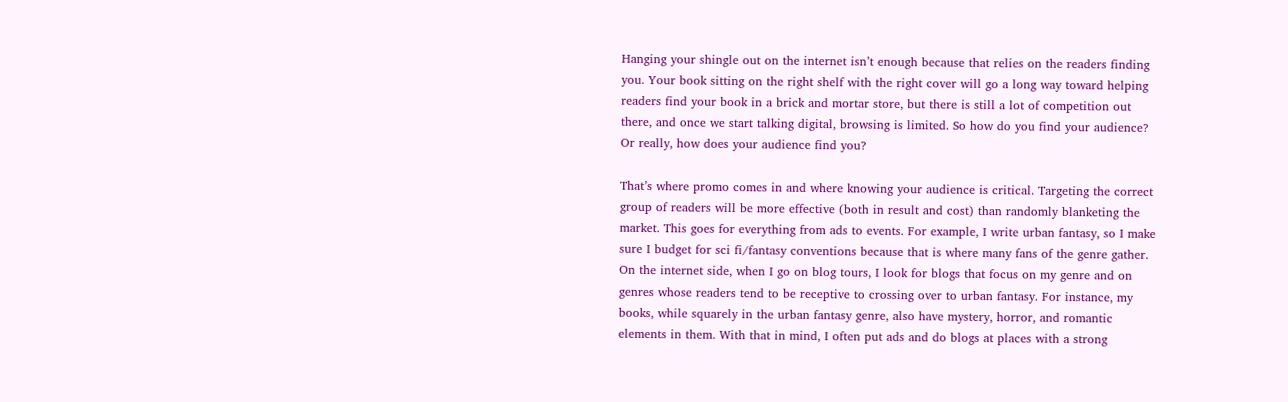Hanging your shingle out on the internet isn’t enough because that relies on the readers finding you. Your book sitting on the right shelf with the right cover will go a long way toward helping readers find your book in a brick and mortar store, but there is still a lot of competition out there, and once we start talking digital, browsing is limited. So how do you find your audience? Or really, how does your audience find you?

That’s where promo comes in and where knowing your audience is critical. Targeting the correct group of readers will be more effective (both in result and cost) than randomly blanketing the market. This goes for everything from ads to events. For example, I write urban fantasy, so I make sure I budget for sci fi/fantasy conventions because that is where many fans of the genre gather. On the internet side, when I go on blog tours, I look for blogs that focus on my genre and on genres whose readers tend to be receptive to crossing over to urban fantasy. For instance, my books, while squarely in the urban fantasy genre, also have mystery, horror, and romantic elements in them. With that in mind, I often put ads and do blogs at places with a strong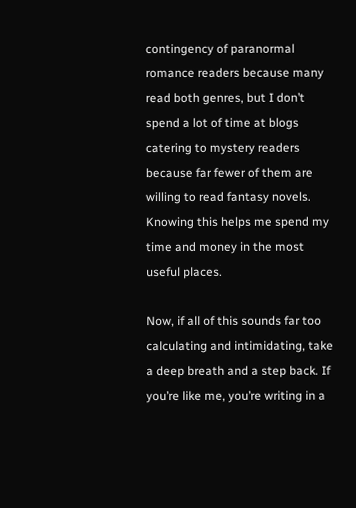contingency of paranormal romance readers because many read both genres, but I don’t spend a lot of time at blogs catering to mystery readers because far fewer of them are willing to read fantasy novels.  Knowing this helps me spend my time and money in the most useful places.

Now, if all of this sounds far too calculating and intimidating, take a deep breath and a step back. If you’re like me, you’re writing in a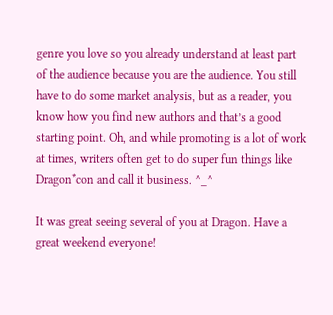genre you love so you already understand at least part of the audience because you are the audience. You still have to do some market analysis, but as a reader, you know how you find new authors and that’s a good starting point. Oh, and while promoting is a lot of work at times, writers often get to do super fun things like Dragon*con and call it business. ^_^

It was great seeing several of you at Dragon. Have a great weekend everyone!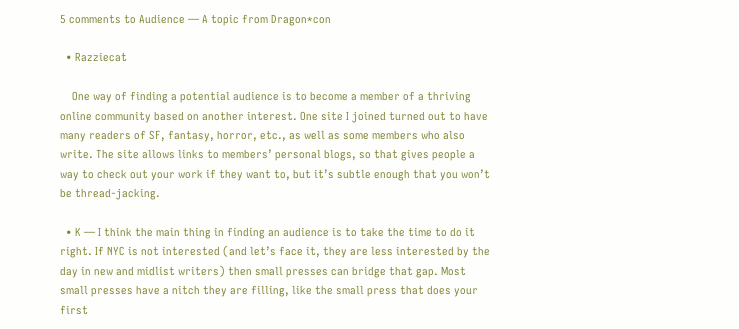5 comments to Audience — A topic from Dragon*con

  • Razziecat

    One way of finding a potential audience is to become a member of a thriving online community based on another interest. One site I joined turned out to have many readers of SF, fantasy, horror, etc., as well as some members who also write. The site allows links to members’ personal blogs, so that gives people a way to check out your work if they want to, but it’s subtle enough that you won’t be thread-jacking.

  • K — I think the main thing in finding an audience is to take the time to do it right. If NYC is not interested (and let’s face it, they are less interested by the day in new and midlist writers) then small presses can bridge that gap. Most small presses have a nitch they are filling, like the small press that does your first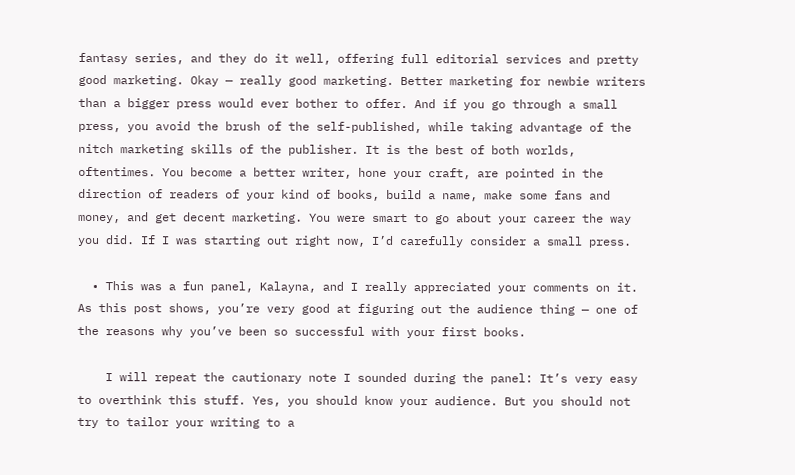fantasy series, and they do it well, offering full editorial services and pretty good marketing. Okay — really good marketing. Better marketing for newbie writers than a bigger press would ever bother to offer. And if you go through a small press, you avoid the brush of the self-published, while taking advantage of the nitch marketing skills of the publisher. It is the best of both worlds, oftentimes. You become a better writer, hone your craft, are pointed in the direction of readers of your kind of books, build a name, make some fans and money, and get decent marketing. You were smart to go about your career the way you did. If I was starting out right now, I’d carefully consider a small press.

  • This was a fun panel, Kalayna, and I really appreciated your comments on it. As this post shows, you’re very good at figuring out the audience thing — one of the reasons why you’ve been so successful with your first books.

    I will repeat the cautionary note I sounded during the panel: It’s very easy to overthink this stuff. Yes, you should know your audience. But you should not try to tailor your writing to a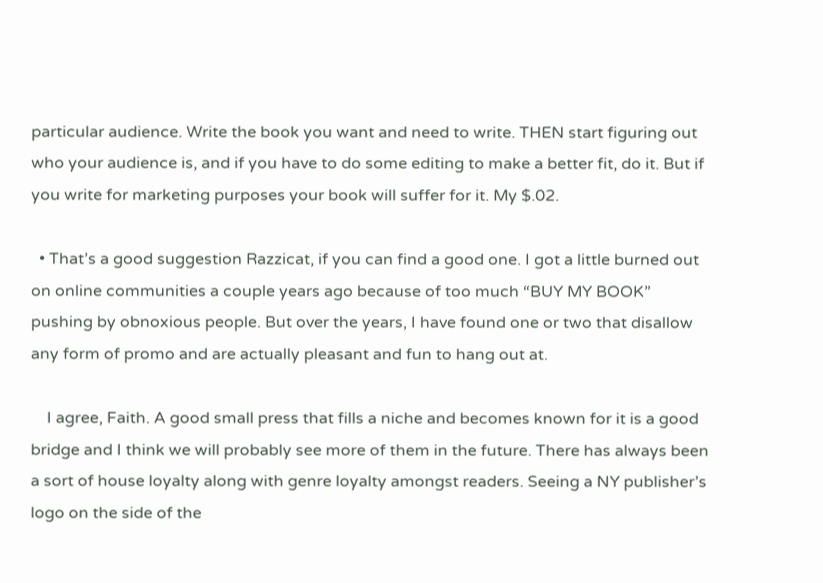particular audience. Write the book you want and need to write. THEN start figuring out who your audience is, and if you have to do some editing to make a better fit, do it. But if you write for marketing purposes your book will suffer for it. My $.02.

  • That’s a good suggestion Razzicat, if you can find a good one. I got a little burned out on online communities a couple years ago because of too much “BUY MY BOOK” pushing by obnoxious people. But over the years, I have found one or two that disallow any form of promo and are actually pleasant and fun to hang out at.

    I agree, Faith. A good small press that fills a niche and becomes known for it is a good bridge and I think we will probably see more of them in the future. There has always been a sort of house loyalty along with genre loyalty amongst readers. Seeing a NY publisher’s logo on the side of the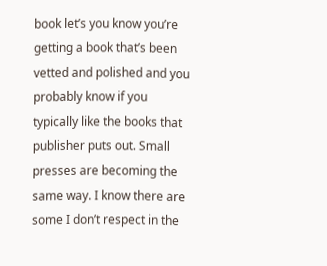book let’s you know you’re getting a book that’s been vetted and polished and you probably know if you typically like the books that publisher puts out. Small presses are becoming the same way. I know there are some I don’t respect in the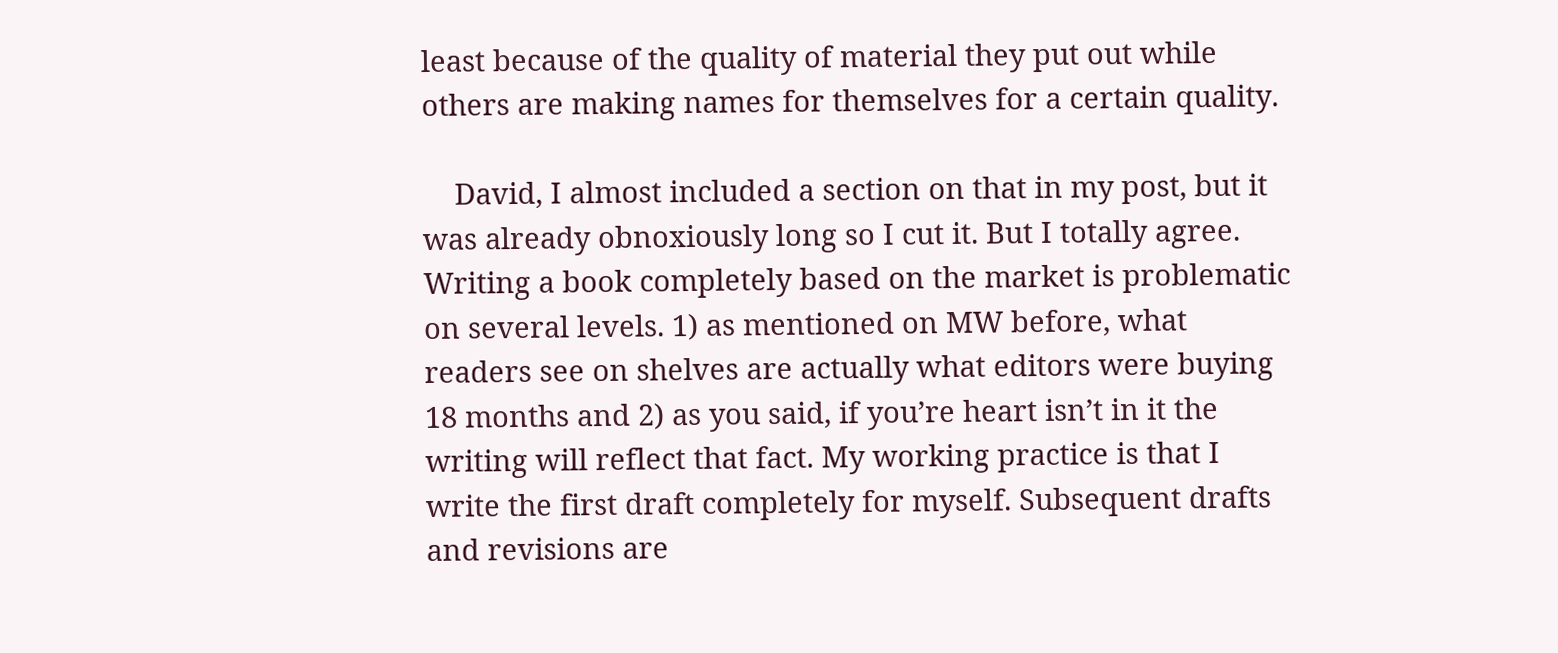least because of the quality of material they put out while others are making names for themselves for a certain quality.

    David, I almost included a section on that in my post, but it was already obnoxiously long so I cut it. But I totally agree. Writing a book completely based on the market is problematic on several levels. 1) as mentioned on MW before, what readers see on shelves are actually what editors were buying 18 months and 2) as you said, if you’re heart isn’t in it the writing will reflect that fact. My working practice is that I write the first draft completely for myself. Subsequent drafts and revisions are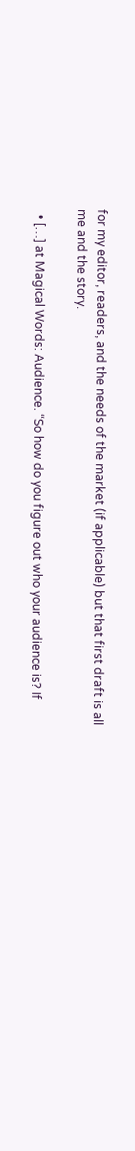for my editor, readers, and the needs of the market (if applicable) but that first draft is all me and the story.

  • […] at Magical Words: Audience. “So how do you figure out who your audience is? If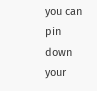you can pin down your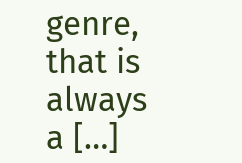genre, that is always a […]